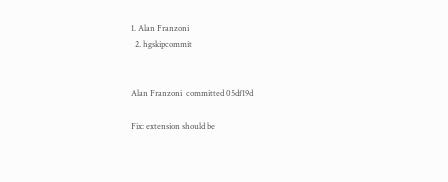1. Alan Franzoni
  2. hgskipcommit


Alan Franzoni  committed 05df19d

Fix: extension should be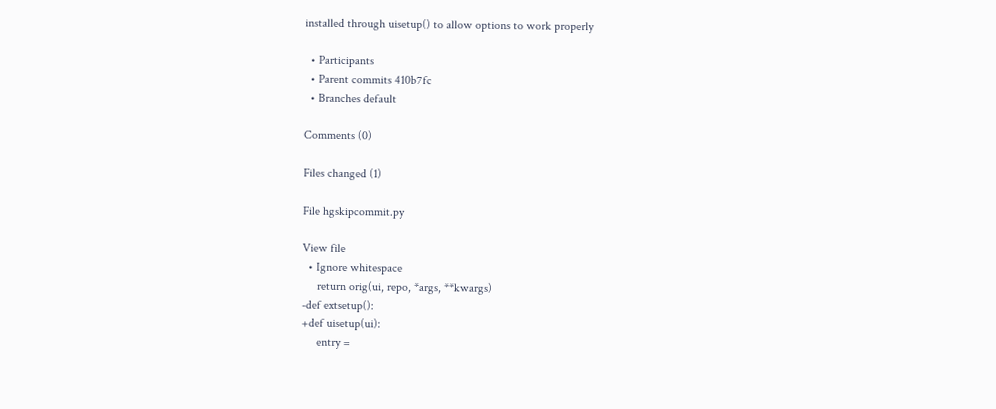installed through uisetup() to allow options to work properly

  • Participants
  • Parent commits 410b7fc
  • Branches default

Comments (0)

Files changed (1)

File hgskipcommit.py

View file
  • Ignore whitespace
     return orig(ui, repo, *args, **kwargs)
-def extsetup():
+def uisetup(ui):
     entry =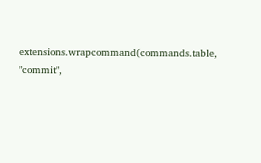extensions.wrapcommand(commands.table, "commit",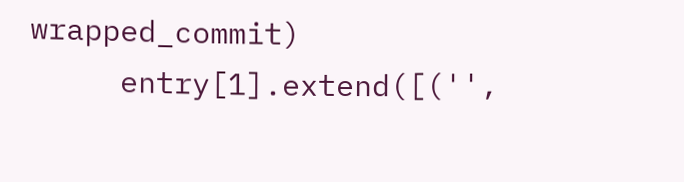wrapped_commit)
     entry[1].extend([('',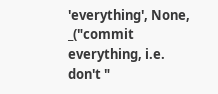'everything', None, _("commit everything, i.e. don't "